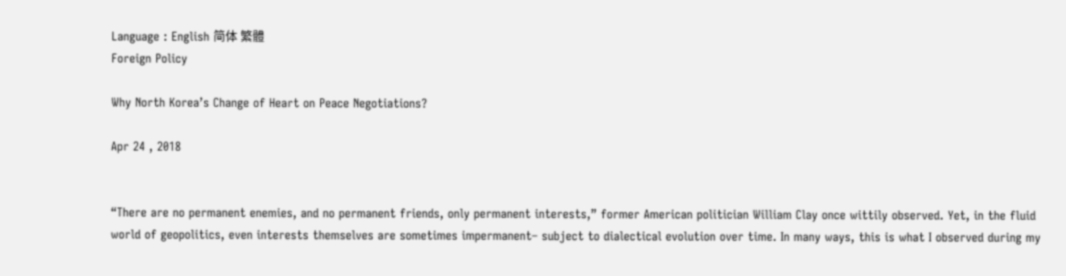Language : English 简体 繁體
Foreign Policy

Why North Korea’s Change of Heart on Peace Negotiations?

Apr 24 , 2018


“There are no permanent enemies, and no permanent friends, only permanent interests,” former American politician William Clay once wittily observed. Yet, in the fluid world of geopolitics, even interests themselves are sometimes impermanent– subject to dialectical evolution over time. In many ways, this is what I observed during my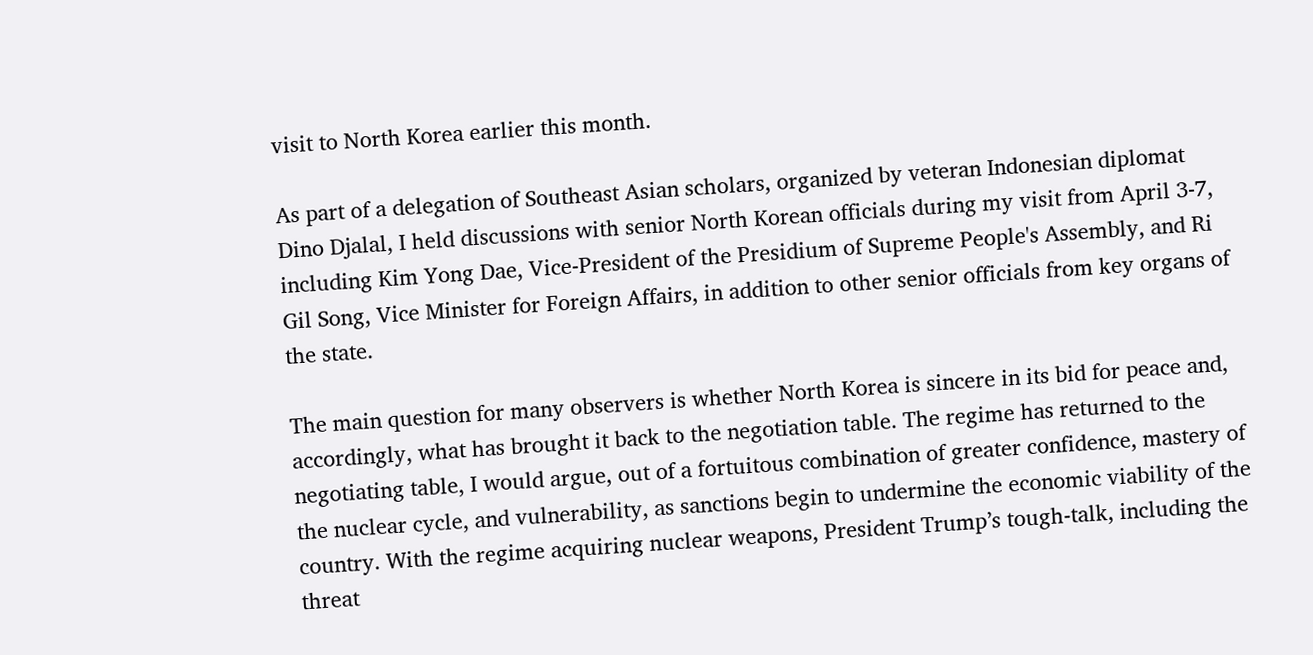visit to North Korea earlier this month.

As part of a delegation of Southeast Asian scholars, organized by veteran Indonesian diplomat Dino Djalal, I held discussions with senior North Korean officials during my visit from April 3-7, including Kim Yong Dae, Vice-President of the Presidium of Supreme People's Assembly, and Ri Gil Song, Vice Minister for Foreign Affairs, in addition to other senior officials from key organs of the state.

The main question for many observers is whether North Korea is sincere in its bid for peace and, accordingly, what has brought it back to the negotiation table. The regime has returned to the negotiating table, I would argue, out of a fortuitous combination of greater confidence, mastery of the nuclear cycle, and vulnerability, as sanctions begin to undermine the economic viability of the country. With the regime acquiring nuclear weapons, President Trump’s tough-talk, including the threat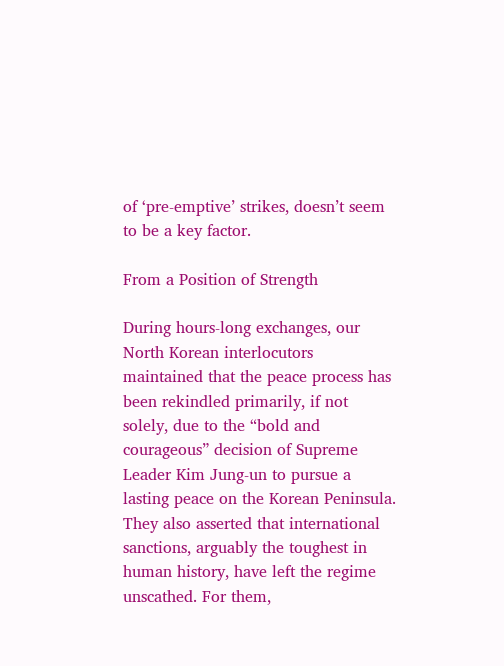of ‘pre-emptive’ strikes, doesn’t seem to be a key factor.

From a Position of Strength

During hours-long exchanges, our North Korean interlocutors maintained that the peace process has been rekindled primarily, if not solely, due to the “bold and courageous” decision of Supreme Leader Kim Jung-un to pursue a lasting peace on the Korean Peninsula. They also asserted that international sanctions, arguably the toughest in human history, have left the regime unscathed. For them,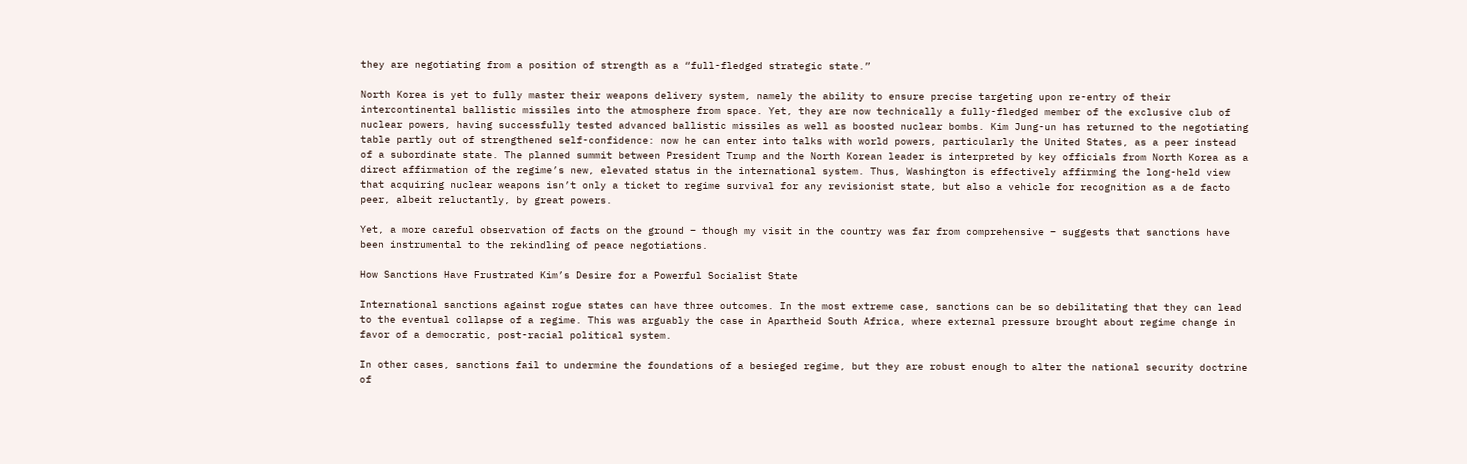they are negotiating from a position of strength as a “full-fledged strategic state.”

North Korea is yet to fully master their weapons delivery system, namely the ability to ensure precise targeting upon re-entry of their intercontinental ballistic missiles into the atmosphere from space. Yet, they are now technically a fully-fledged member of the exclusive club of nuclear powers, having successfully tested advanced ballistic missiles as well as boosted nuclear bombs. Kim Jung-un has returned to the negotiating table partly out of strengthened self-confidence: now he can enter into talks with world powers, particularly the United States, as a peer instead of a subordinate state. The planned summit between President Trump and the North Korean leader is interpreted by key officials from North Korea as a direct affirmation of the regime’s new, elevated status in the international system. Thus, Washington is effectively affirming the long-held view that acquiring nuclear weapons isn’t only a ticket to regime survival for any revisionist state, but also a vehicle for recognition as a de facto peer, albeit reluctantly, by great powers.

Yet, a more careful observation of facts on the ground – though my visit in the country was far from comprehensive – suggests that sanctions have been instrumental to the rekindling of peace negotiations.

How Sanctions Have Frustrated Kim’s Desire for a Powerful Socialist State

International sanctions against rogue states can have three outcomes. In the most extreme case, sanctions can be so debilitating that they can lead to the eventual collapse of a regime. This was arguably the case in Apartheid South Africa, where external pressure brought about regime change in favor of a democratic, post-racial political system.

In other cases, sanctions fail to undermine the foundations of a besieged regime, but they are robust enough to alter the national security doctrine of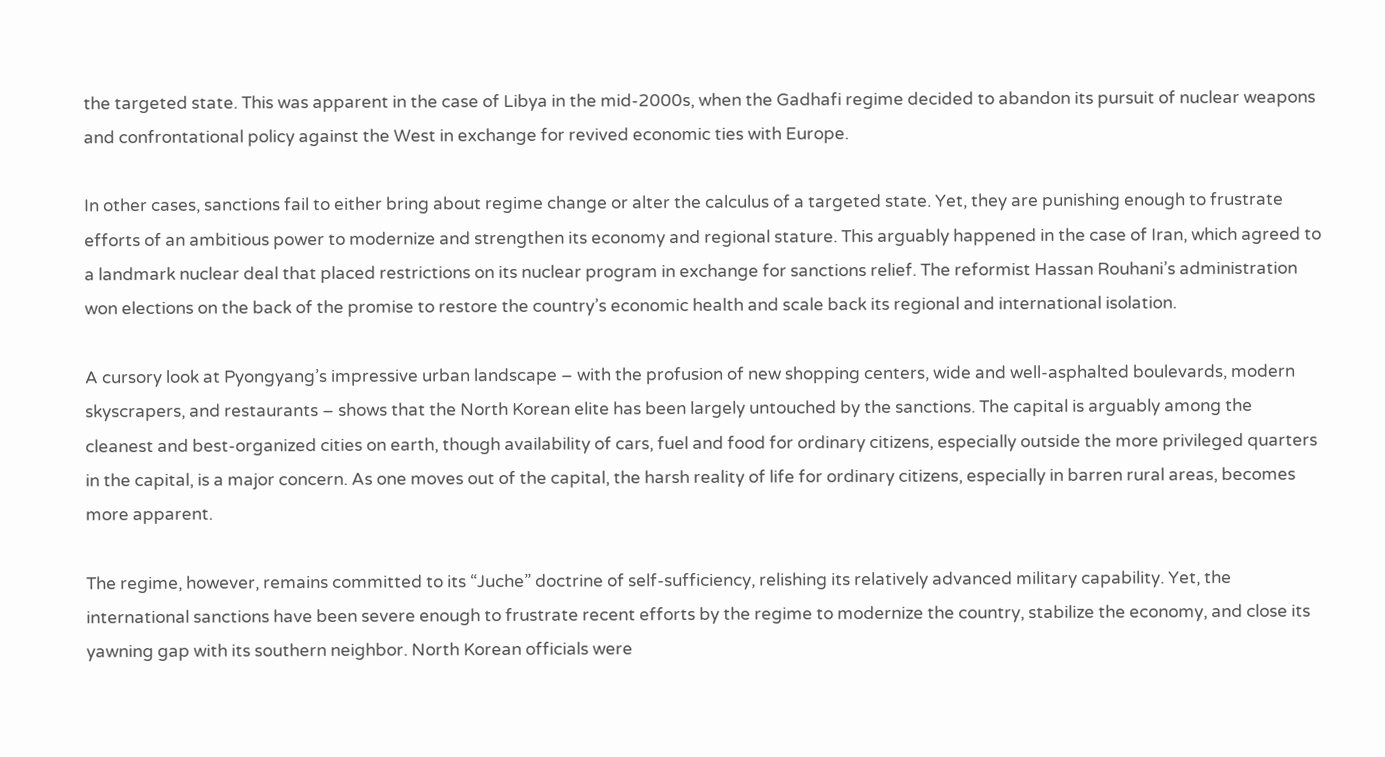the targeted state. This was apparent in the case of Libya in the mid-2000s, when the Gadhafi regime decided to abandon its pursuit of nuclear weapons and confrontational policy against the West in exchange for revived economic ties with Europe.

In other cases, sanctions fail to either bring about regime change or alter the calculus of a targeted state. Yet, they are punishing enough to frustrate efforts of an ambitious power to modernize and strengthen its economy and regional stature. This arguably happened in the case of Iran, which agreed to a landmark nuclear deal that placed restrictions on its nuclear program in exchange for sanctions relief. The reformist Hassan Rouhani’s administration won elections on the back of the promise to restore the country’s economic health and scale back its regional and international isolation.

A cursory look at Pyongyang’s impressive urban landscape – with the profusion of new shopping centers, wide and well-asphalted boulevards, modern skyscrapers, and restaurants – shows that the North Korean elite has been largely untouched by the sanctions. The capital is arguably among the cleanest and best-organized cities on earth, though availability of cars, fuel and food for ordinary citizens, especially outside the more privileged quarters in the capital, is a major concern. As one moves out of the capital, the harsh reality of life for ordinary citizens, especially in barren rural areas, becomes more apparent.

The regime, however, remains committed to its “Juche” doctrine of self-sufficiency, relishing its relatively advanced military capability. Yet, the international sanctions have been severe enough to frustrate recent efforts by the regime to modernize the country, stabilize the economy, and close its yawning gap with its southern neighbor. North Korean officials were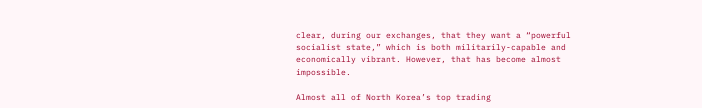clear, during our exchanges, that they want a “powerful socialist state,” which is both militarily-capable and economically vibrant. However, that has become almost impossible.

Almost all of North Korea’s top trading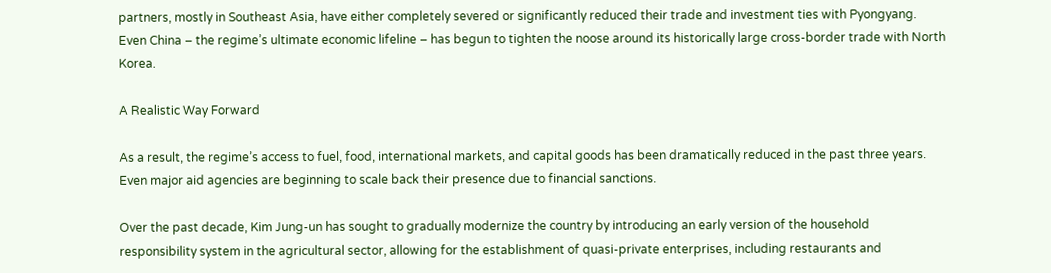partners, mostly in Southeast Asia, have either completely severed or significantly reduced their trade and investment ties with Pyongyang. Even China – the regime’s ultimate economic lifeline – has begun to tighten the noose around its historically large cross-border trade with North Korea.

A Realistic Way Forward

As a result, the regime’s access to fuel, food, international markets, and capital goods has been dramatically reduced in the past three years. Even major aid agencies are beginning to scale back their presence due to financial sanctions.

Over the past decade, Kim Jung-un has sought to gradually modernize the country by introducing an early version of the household responsibility system in the agricultural sector, allowing for the establishment of quasi-private enterprises, including restaurants and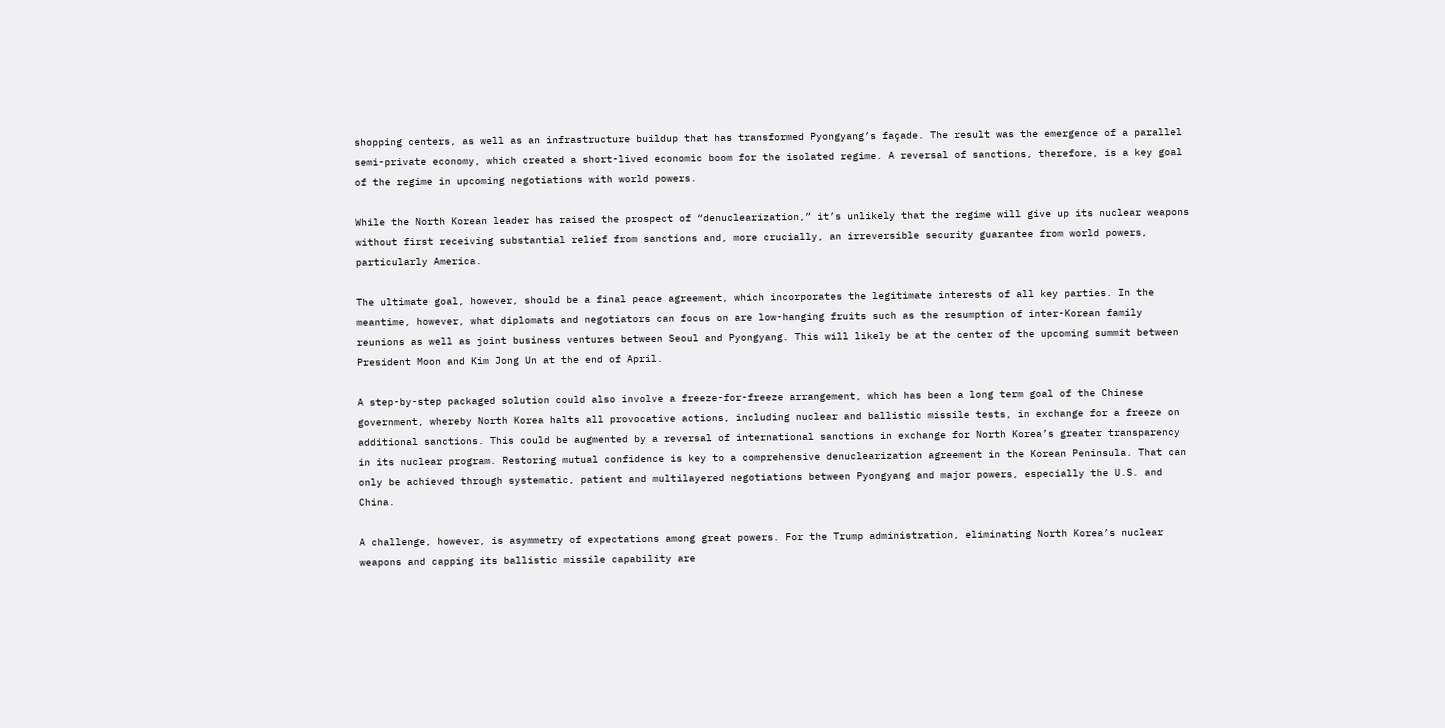shopping centers, as well as an infrastructure buildup that has transformed Pyongyang’s façade. The result was the emergence of a parallel semi-private economy, which created a short-lived economic boom for the isolated regime. A reversal of sanctions, therefore, is a key goal of the regime in upcoming negotiations with world powers.

While the North Korean leader has raised the prospect of “denuclearization,” it’s unlikely that the regime will give up its nuclear weapons without first receiving substantial relief from sanctions and, more crucially, an irreversible security guarantee from world powers, particularly America.

The ultimate goal, however, should be a final peace agreement, which incorporates the legitimate interests of all key parties. In the meantime, however, what diplomats and negotiators can focus on are low-hanging fruits such as the resumption of inter-Korean family reunions as well as joint business ventures between Seoul and Pyongyang. This will likely be at the center of the upcoming summit between President Moon and Kim Jong Un at the end of April.

A step-by-step packaged solution could also involve a freeze-for-freeze arrangement, which has been a long term goal of the Chinese government, whereby North Korea halts all provocative actions, including nuclear and ballistic missile tests, in exchange for a freeze on additional sanctions. This could be augmented by a reversal of international sanctions in exchange for North Korea’s greater transparency in its nuclear program. Restoring mutual confidence is key to a comprehensive denuclearization agreement in the Korean Peninsula. That can only be achieved through systematic, patient and multilayered negotiations between Pyongyang and major powers, especially the U.S. and China.

A challenge, however, is asymmetry of expectations among great powers. For the Trump administration, eliminating North Korea’s nuclear weapons and capping its ballistic missile capability are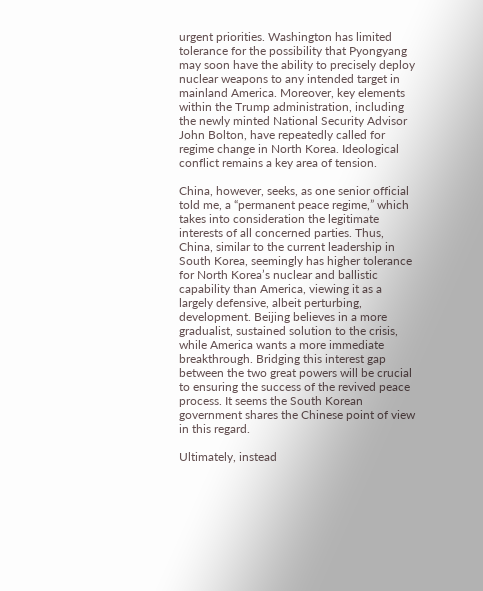urgent priorities. Washington has limited tolerance for the possibility that Pyongyang may soon have the ability to precisely deploy nuclear weapons to any intended target in mainland America. Moreover, key elements within the Trump administration, including the newly minted National Security Advisor John Bolton, have repeatedly called for regime change in North Korea. Ideological conflict remains a key area of tension.

China, however, seeks, as one senior official told me, a “permanent peace regime,” which takes into consideration the legitimate interests of all concerned parties. Thus, China, similar to the current leadership in South Korea, seemingly has higher tolerance for North Korea’s nuclear and ballistic capability than America, viewing it as a largely defensive, albeit perturbing, development. Beijing believes in a more gradualist, sustained solution to the crisis, while America wants a more immediate breakthrough. Bridging this interest gap between the two great powers will be crucial to ensuring the success of the revived peace process. It seems the South Korean government shares the Chinese point of view in this regard.

Ultimately, instead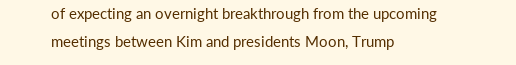of expecting an overnight breakthrough from the upcoming meetings between Kim and presidents Moon, Trump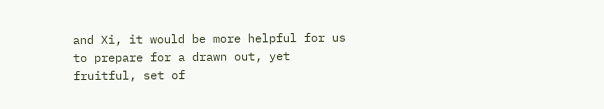and Xi, it would be more helpful for us to prepare for a drawn out, yet fruitful, set of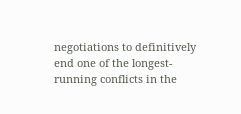negotiations to definitively end one of the longest-running conflicts in the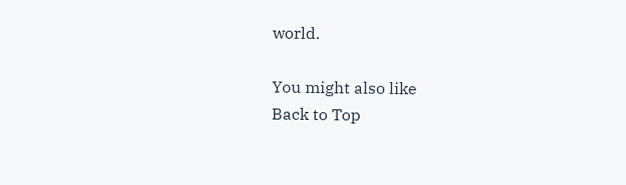world.

You might also like
Back to Top